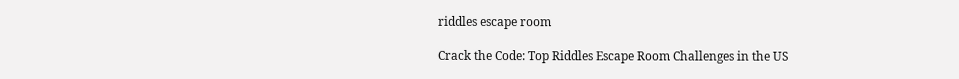riddles escape room

Crack the Code: Top Riddles Escape Room Challenges in the US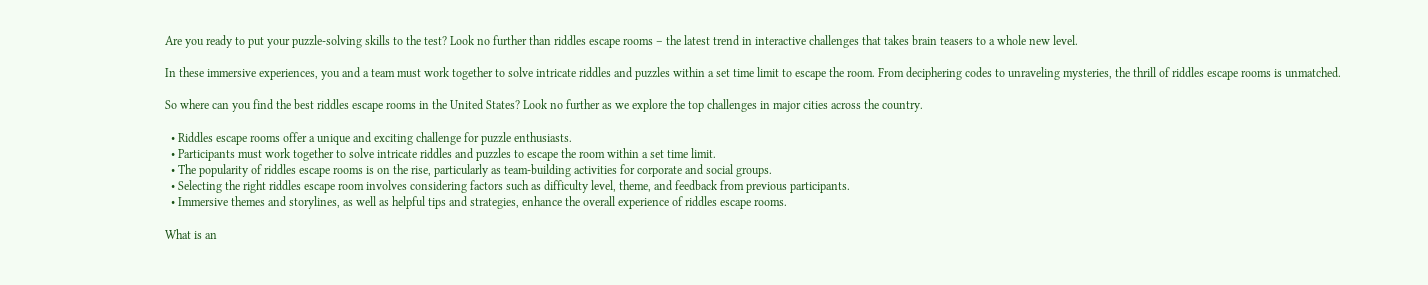Are you ready to put your puzzle-solving skills to the test? Look no further than riddles escape rooms – the latest trend in interactive challenges that takes brain teasers to a whole new level.

In these immersive experiences, you and a team must work together to solve intricate riddles and puzzles within a set time limit to escape the room. From deciphering codes to unraveling mysteries, the thrill of riddles escape rooms is unmatched.

So where can you find the best riddles escape rooms in the United States? Look no further as we explore the top challenges in major cities across the country.

  • Riddles escape rooms offer a unique and exciting challenge for puzzle enthusiasts.
  • Participants must work together to solve intricate riddles and puzzles to escape the room within a set time limit.
  • The popularity of riddles escape rooms is on the rise, particularly as team-building activities for corporate and social groups.
  • Selecting the right riddles escape room involves considering factors such as difficulty level, theme, and feedback from previous participants.
  • Immersive themes and storylines, as well as helpful tips and strategies, enhance the overall experience of riddles escape rooms.

What is an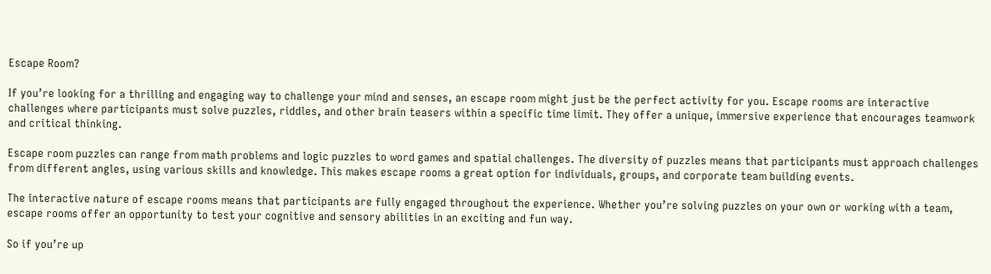Escape Room?

If you’re looking for a thrilling and engaging way to challenge your mind and senses, an escape room might just be the perfect activity for you. Escape rooms are interactive challenges where participants must solve puzzles, riddles, and other brain teasers within a specific time limit. They offer a unique, immersive experience that encourages teamwork and critical thinking.

Escape room puzzles can range from math problems and logic puzzles to word games and spatial challenges. The diversity of puzzles means that participants must approach challenges from different angles, using various skills and knowledge. This makes escape rooms a great option for individuals, groups, and corporate team building events.

The interactive nature of escape rooms means that participants are fully engaged throughout the experience. Whether you’re solving puzzles on your own or working with a team, escape rooms offer an opportunity to test your cognitive and sensory abilities in an exciting and fun way.

So if you’re up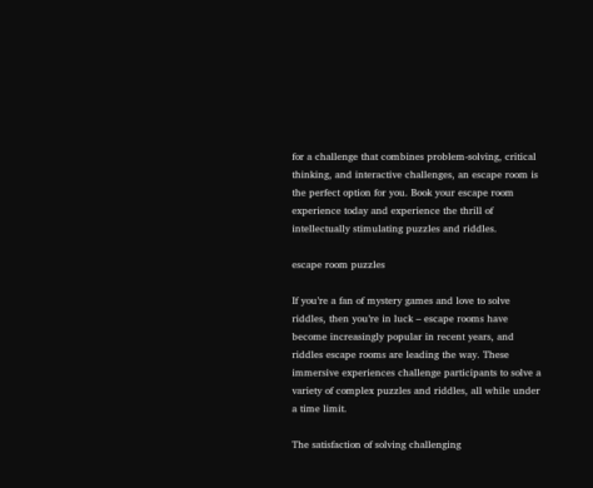for a challenge that combines problem-solving, critical thinking, and interactive challenges, an escape room is the perfect option for you. Book your escape room experience today and experience the thrill of intellectually stimulating puzzles and riddles.

escape room puzzles

If you’re a fan of mystery games and love to solve riddles, then you’re in luck – escape rooms have become increasingly popular in recent years, and riddles escape rooms are leading the way. These immersive experiences challenge participants to solve a variety of complex puzzles and riddles, all while under a time limit.

The satisfaction of solving challenging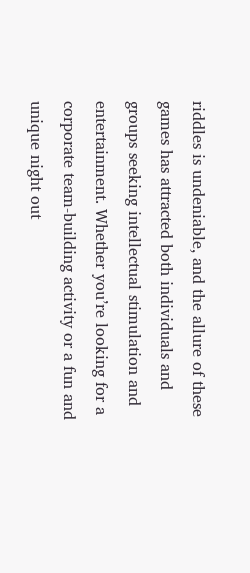riddles is undeniable, and the allure of these games has attracted both individuals and groups seeking intellectual stimulation and entertainment. Whether you’re looking for a corporate team-building activity or a fun and unique night out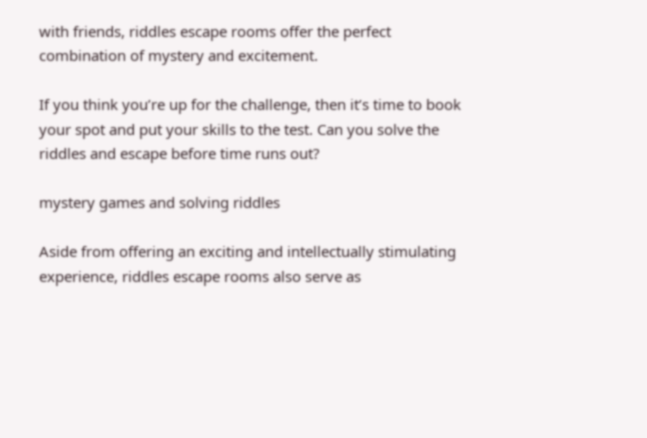with friends, riddles escape rooms offer the perfect combination of mystery and excitement.

If you think you’re up for the challenge, then it’s time to book your spot and put your skills to the test. Can you solve the riddles and escape before time runs out?

mystery games and solving riddles

Aside from offering an exciting and intellectually stimulating experience, riddles escape rooms also serve as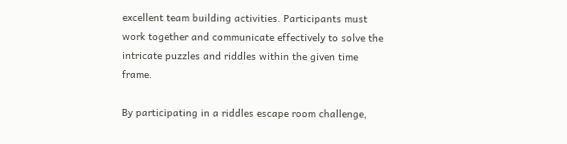excellent team building activities. Participants must work together and communicate effectively to solve the intricate puzzles and riddles within the given time frame.

By participating in a riddles escape room challenge,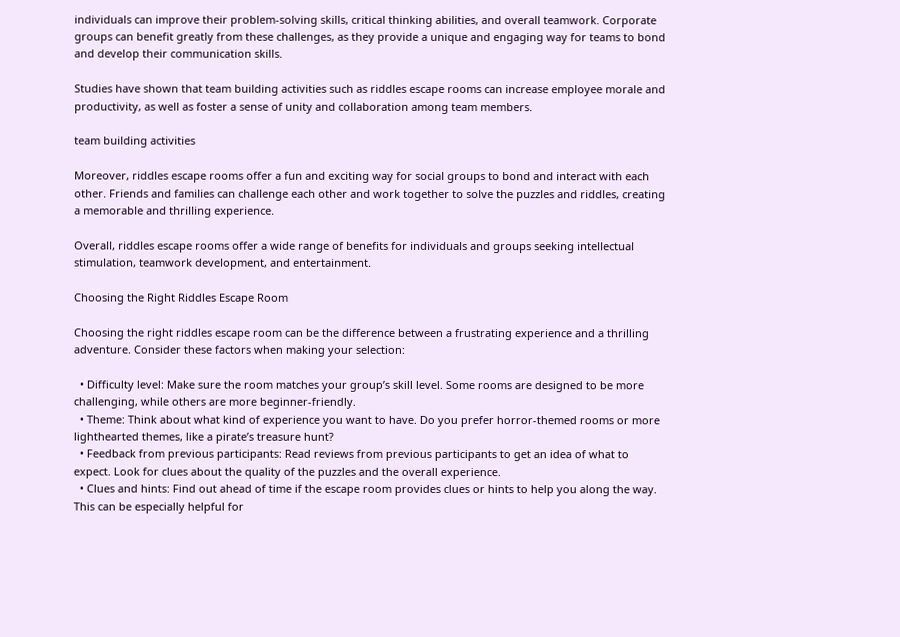individuals can improve their problem-solving skills, critical thinking abilities, and overall teamwork. Corporate groups can benefit greatly from these challenges, as they provide a unique and engaging way for teams to bond and develop their communication skills.

Studies have shown that team building activities such as riddles escape rooms can increase employee morale and productivity, as well as foster a sense of unity and collaboration among team members.

team building activities

Moreover, riddles escape rooms offer a fun and exciting way for social groups to bond and interact with each other. Friends and families can challenge each other and work together to solve the puzzles and riddles, creating a memorable and thrilling experience.

Overall, riddles escape rooms offer a wide range of benefits for individuals and groups seeking intellectual stimulation, teamwork development, and entertainment.

Choosing the Right Riddles Escape Room

Choosing the right riddles escape room can be the difference between a frustrating experience and a thrilling adventure. Consider these factors when making your selection:

  • Difficulty level: Make sure the room matches your group’s skill level. Some rooms are designed to be more challenging, while others are more beginner-friendly.
  • Theme: Think about what kind of experience you want to have. Do you prefer horror-themed rooms or more lighthearted themes, like a pirate’s treasure hunt?
  • Feedback from previous participants: Read reviews from previous participants to get an idea of what to expect. Look for clues about the quality of the puzzles and the overall experience.
  • Clues and hints: Find out ahead of time if the escape room provides clues or hints to help you along the way. This can be especially helpful for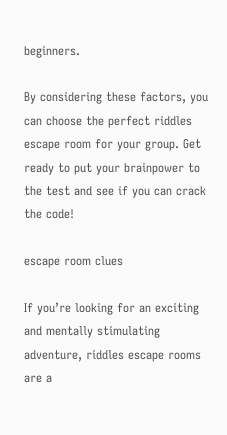beginners.

By considering these factors, you can choose the perfect riddles escape room for your group. Get ready to put your brainpower to the test and see if you can crack the code!

escape room clues

If you’re looking for an exciting and mentally stimulating adventure, riddles escape rooms are a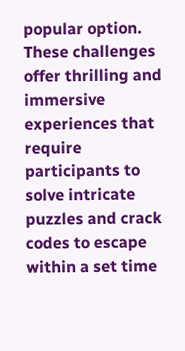popular option. These challenges offer thrilling and immersive experiences that require participants to solve intricate puzzles and crack codes to escape within a set time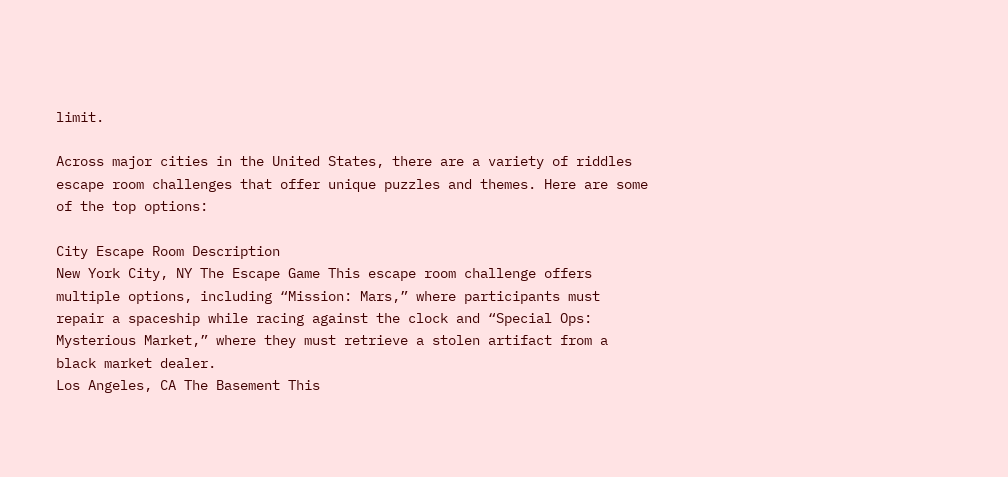limit.

Across major cities in the United States, there are a variety of riddles escape room challenges that offer unique puzzles and themes. Here are some of the top options:

City Escape Room Description
New York City, NY The Escape Game This escape room challenge offers multiple options, including “Mission: Mars,” where participants must repair a spaceship while racing against the clock and “Special Ops: Mysterious Market,” where they must retrieve a stolen artifact from a black market dealer.
Los Angeles, CA The Basement This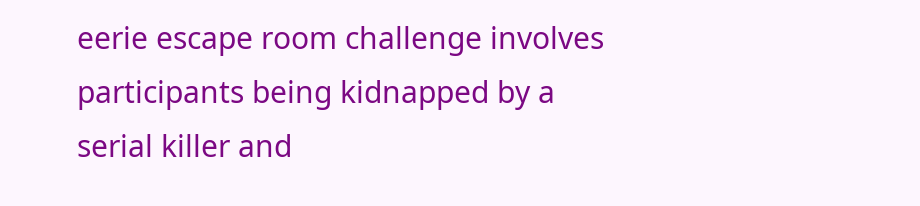eerie escape room challenge involves participants being kidnapped by a serial killer and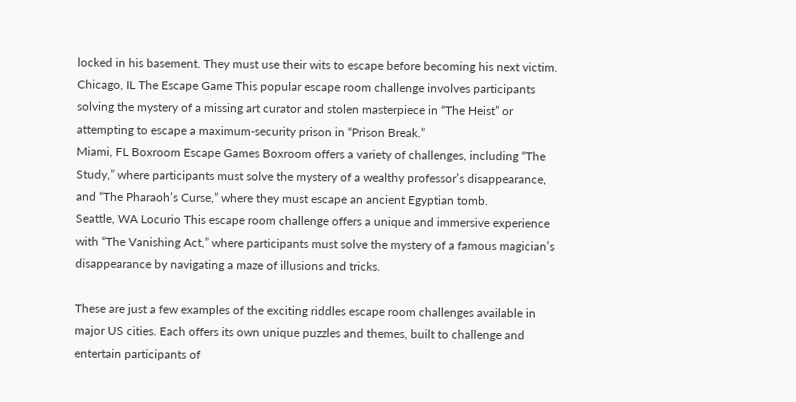locked in his basement. They must use their wits to escape before becoming his next victim.
Chicago, IL The Escape Game This popular escape room challenge involves participants solving the mystery of a missing art curator and stolen masterpiece in “The Heist” or attempting to escape a maximum-security prison in “Prison Break.”
Miami, FL Boxroom Escape Games Boxroom offers a variety of challenges, including “The Study,” where participants must solve the mystery of a wealthy professor’s disappearance, and “The Pharaoh’s Curse,” where they must escape an ancient Egyptian tomb.
Seattle, WA Locurio This escape room challenge offers a unique and immersive experience with “The Vanishing Act,” where participants must solve the mystery of a famous magician’s disappearance by navigating a maze of illusions and tricks.

These are just a few examples of the exciting riddles escape room challenges available in major US cities. Each offers its own unique puzzles and themes, built to challenge and entertain participants of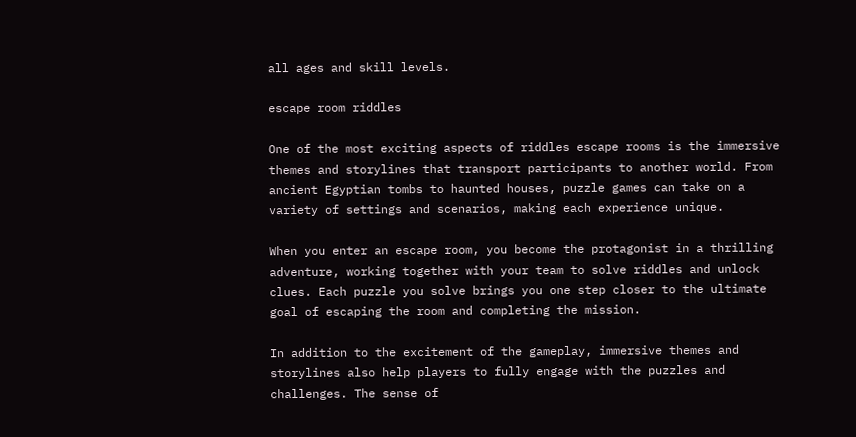all ages and skill levels.

escape room riddles

One of the most exciting aspects of riddles escape rooms is the immersive themes and storylines that transport participants to another world. From ancient Egyptian tombs to haunted houses, puzzle games can take on a variety of settings and scenarios, making each experience unique.

When you enter an escape room, you become the protagonist in a thrilling adventure, working together with your team to solve riddles and unlock clues. Each puzzle you solve brings you one step closer to the ultimate goal of escaping the room and completing the mission.

In addition to the excitement of the gameplay, immersive themes and storylines also help players to fully engage with the puzzles and challenges. The sense of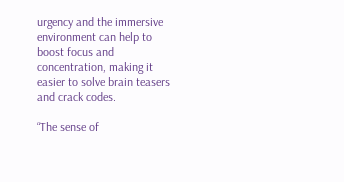urgency and the immersive environment can help to boost focus and concentration, making it easier to solve brain teasers and crack codes.

“The sense of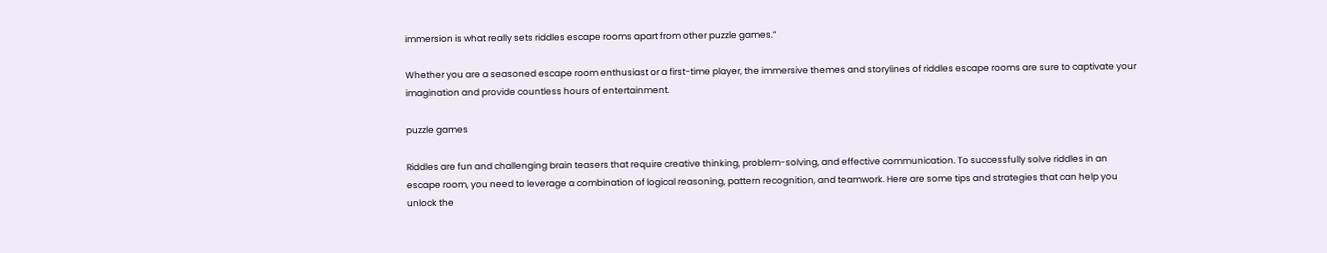immersion is what really sets riddles escape rooms apart from other puzzle games.”

Whether you are a seasoned escape room enthusiast or a first-time player, the immersive themes and storylines of riddles escape rooms are sure to captivate your imagination and provide countless hours of entertainment.

puzzle games

Riddles are fun and challenging brain teasers that require creative thinking, problem-solving, and effective communication. To successfully solve riddles in an escape room, you need to leverage a combination of logical reasoning, pattern recognition, and teamwork. Here are some tips and strategies that can help you unlock the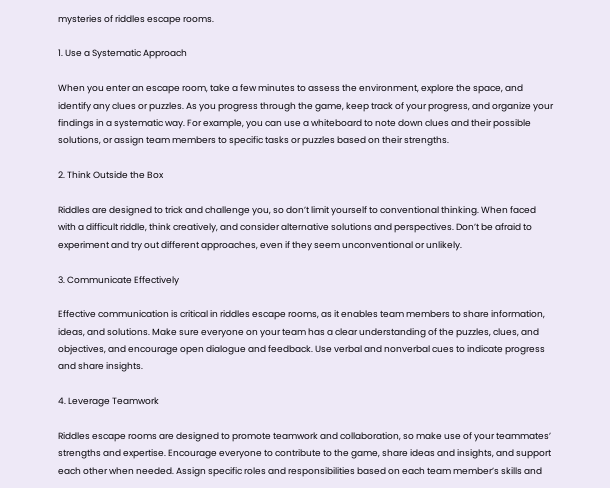mysteries of riddles escape rooms.

1. Use a Systematic Approach

When you enter an escape room, take a few minutes to assess the environment, explore the space, and identify any clues or puzzles. As you progress through the game, keep track of your progress, and organize your findings in a systematic way. For example, you can use a whiteboard to note down clues and their possible solutions, or assign team members to specific tasks or puzzles based on their strengths.

2. Think Outside the Box

Riddles are designed to trick and challenge you, so don’t limit yourself to conventional thinking. When faced with a difficult riddle, think creatively, and consider alternative solutions and perspectives. Don’t be afraid to experiment and try out different approaches, even if they seem unconventional or unlikely.

3. Communicate Effectively

Effective communication is critical in riddles escape rooms, as it enables team members to share information, ideas, and solutions. Make sure everyone on your team has a clear understanding of the puzzles, clues, and objectives, and encourage open dialogue and feedback. Use verbal and nonverbal cues to indicate progress and share insights.

4. Leverage Teamwork

Riddles escape rooms are designed to promote teamwork and collaboration, so make use of your teammates’ strengths and expertise. Encourage everyone to contribute to the game, share ideas and insights, and support each other when needed. Assign specific roles and responsibilities based on each team member’s skills and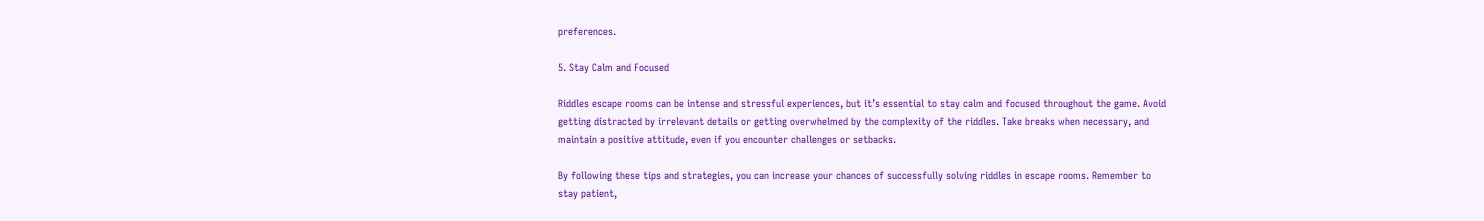preferences.

5. Stay Calm and Focused

Riddles escape rooms can be intense and stressful experiences, but it’s essential to stay calm and focused throughout the game. Avoid getting distracted by irrelevant details or getting overwhelmed by the complexity of the riddles. Take breaks when necessary, and maintain a positive attitude, even if you encounter challenges or setbacks.

By following these tips and strategies, you can increase your chances of successfully solving riddles in escape rooms. Remember to stay patient,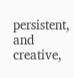persistent, and creative,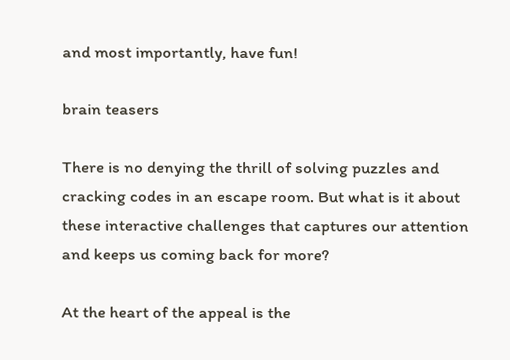and most importantly, have fun!

brain teasers

There is no denying the thrill of solving puzzles and cracking codes in an escape room. But what is it about these interactive challenges that captures our attention and keeps us coming back for more?

At the heart of the appeal is the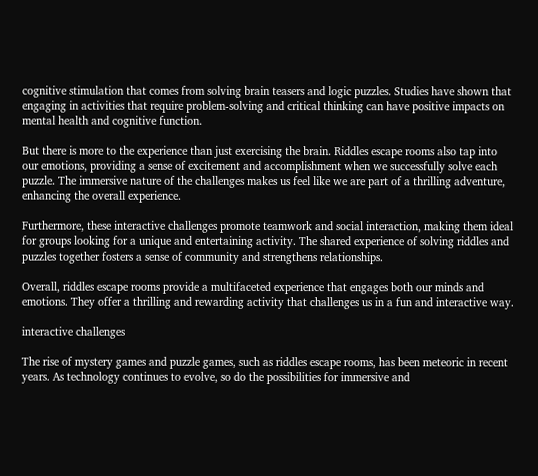cognitive stimulation that comes from solving brain teasers and logic puzzles. Studies have shown that engaging in activities that require problem-solving and critical thinking can have positive impacts on mental health and cognitive function.

But there is more to the experience than just exercising the brain. Riddles escape rooms also tap into our emotions, providing a sense of excitement and accomplishment when we successfully solve each puzzle. The immersive nature of the challenges makes us feel like we are part of a thrilling adventure, enhancing the overall experience.

Furthermore, these interactive challenges promote teamwork and social interaction, making them ideal for groups looking for a unique and entertaining activity. The shared experience of solving riddles and puzzles together fosters a sense of community and strengthens relationships.

Overall, riddles escape rooms provide a multifaceted experience that engages both our minds and emotions. They offer a thrilling and rewarding activity that challenges us in a fun and interactive way.

interactive challenges

The rise of mystery games and puzzle games, such as riddles escape rooms, has been meteoric in recent years. As technology continues to evolve, so do the possibilities for immersive and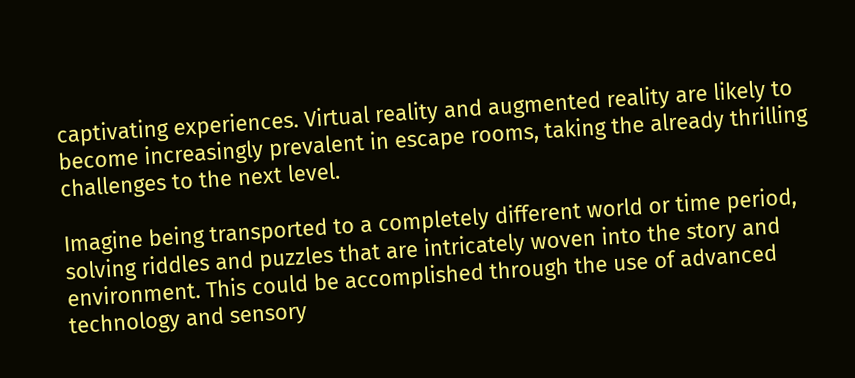captivating experiences. Virtual reality and augmented reality are likely to become increasingly prevalent in escape rooms, taking the already thrilling challenges to the next level.

Imagine being transported to a completely different world or time period, solving riddles and puzzles that are intricately woven into the story and environment. This could be accomplished through the use of advanced technology and sensory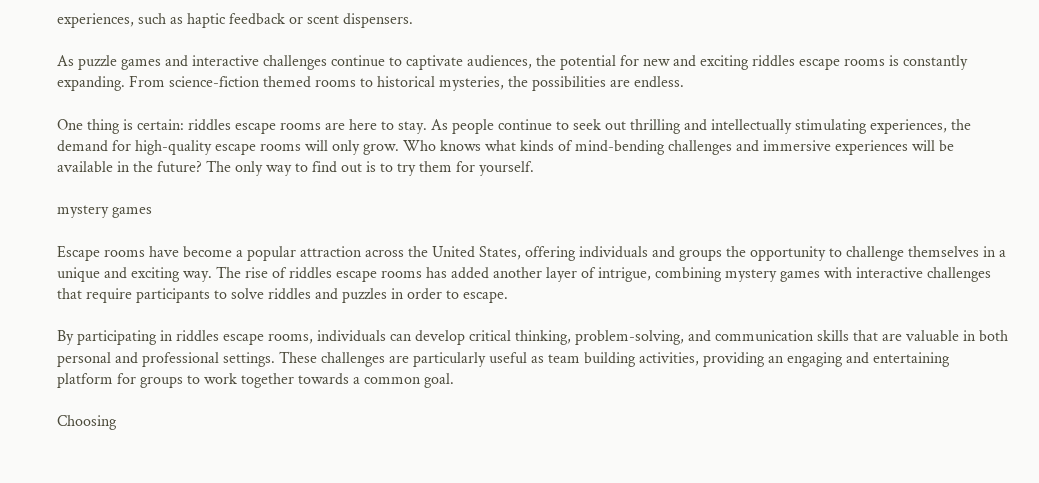experiences, such as haptic feedback or scent dispensers.

As puzzle games and interactive challenges continue to captivate audiences, the potential for new and exciting riddles escape rooms is constantly expanding. From science-fiction themed rooms to historical mysteries, the possibilities are endless.

One thing is certain: riddles escape rooms are here to stay. As people continue to seek out thrilling and intellectually stimulating experiences, the demand for high-quality escape rooms will only grow. Who knows what kinds of mind-bending challenges and immersive experiences will be available in the future? The only way to find out is to try them for yourself.

mystery games

Escape rooms have become a popular attraction across the United States, offering individuals and groups the opportunity to challenge themselves in a unique and exciting way. The rise of riddles escape rooms has added another layer of intrigue, combining mystery games with interactive challenges that require participants to solve riddles and puzzles in order to escape.

By participating in riddles escape rooms, individuals can develop critical thinking, problem-solving, and communication skills that are valuable in both personal and professional settings. These challenges are particularly useful as team building activities, providing an engaging and entertaining platform for groups to work together towards a common goal.

Choosing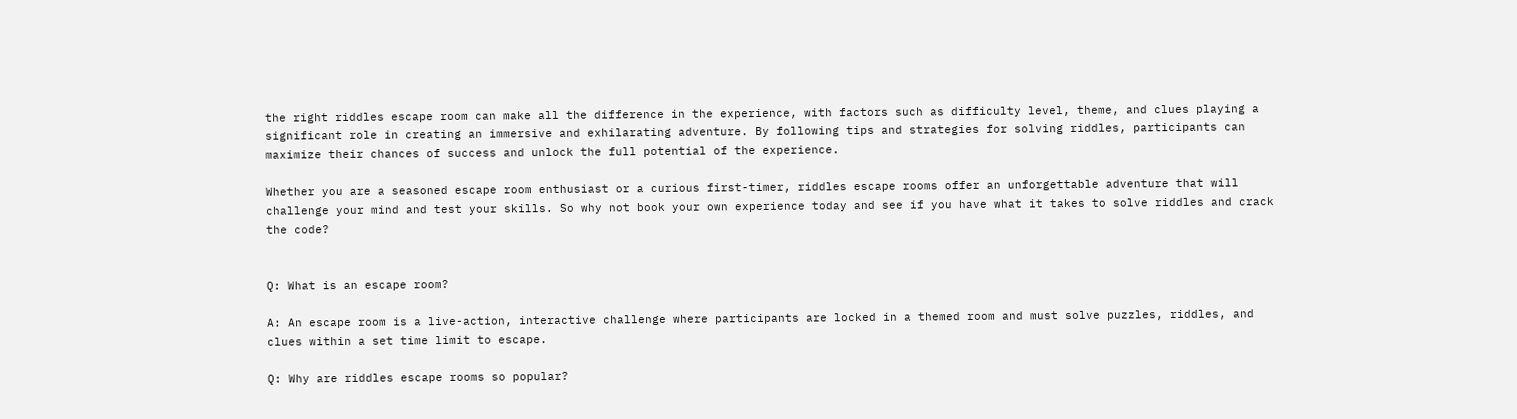the right riddles escape room can make all the difference in the experience, with factors such as difficulty level, theme, and clues playing a significant role in creating an immersive and exhilarating adventure. By following tips and strategies for solving riddles, participants can maximize their chances of success and unlock the full potential of the experience.

Whether you are a seasoned escape room enthusiast or a curious first-timer, riddles escape rooms offer an unforgettable adventure that will challenge your mind and test your skills. So why not book your own experience today and see if you have what it takes to solve riddles and crack the code?


Q: What is an escape room?

A: An escape room is a live-action, interactive challenge where participants are locked in a themed room and must solve puzzles, riddles, and clues within a set time limit to escape.

Q: Why are riddles escape rooms so popular?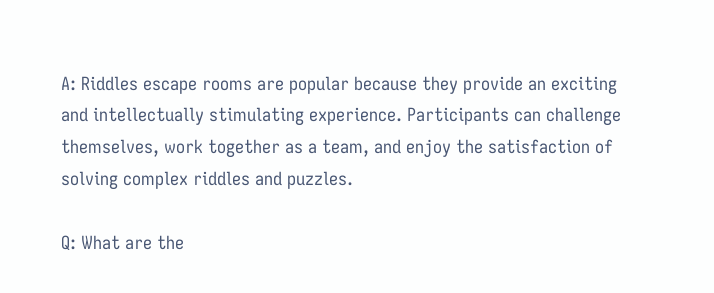A: Riddles escape rooms are popular because they provide an exciting and intellectually stimulating experience. Participants can challenge themselves, work together as a team, and enjoy the satisfaction of solving complex riddles and puzzles.

Q: What are the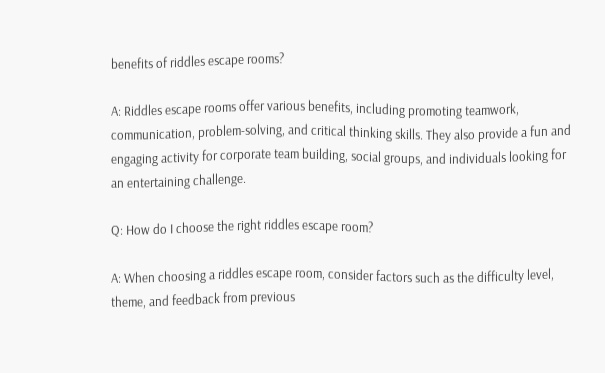benefits of riddles escape rooms?

A: Riddles escape rooms offer various benefits, including promoting teamwork, communication, problem-solving, and critical thinking skills. They also provide a fun and engaging activity for corporate team building, social groups, and individuals looking for an entertaining challenge.

Q: How do I choose the right riddles escape room?

A: When choosing a riddles escape room, consider factors such as the difficulty level, theme, and feedback from previous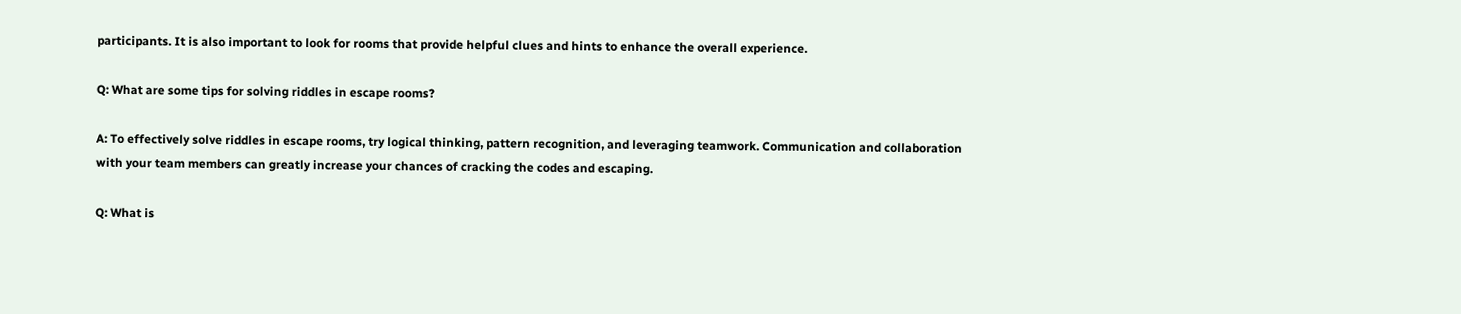participants. It is also important to look for rooms that provide helpful clues and hints to enhance the overall experience.

Q: What are some tips for solving riddles in escape rooms?

A: To effectively solve riddles in escape rooms, try logical thinking, pattern recognition, and leveraging teamwork. Communication and collaboration with your team members can greatly increase your chances of cracking the codes and escaping.

Q: What is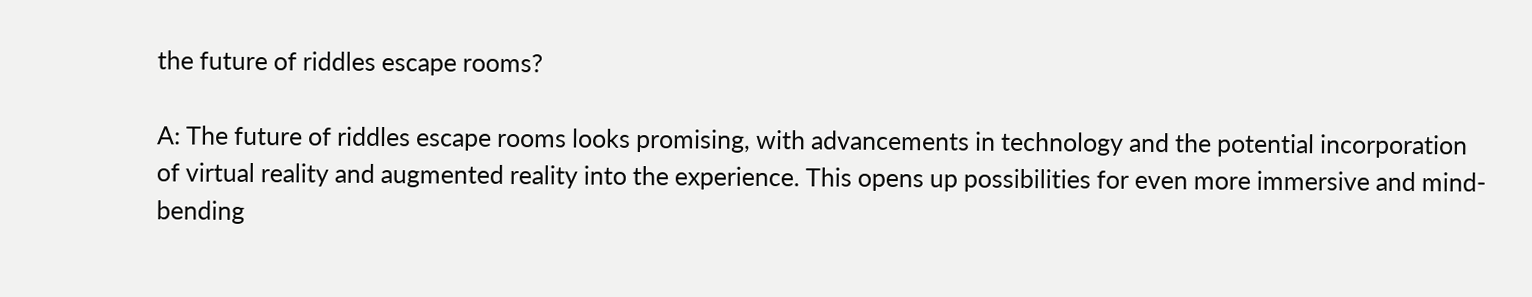the future of riddles escape rooms?

A: The future of riddles escape rooms looks promising, with advancements in technology and the potential incorporation of virtual reality and augmented reality into the experience. This opens up possibilities for even more immersive and mind-bending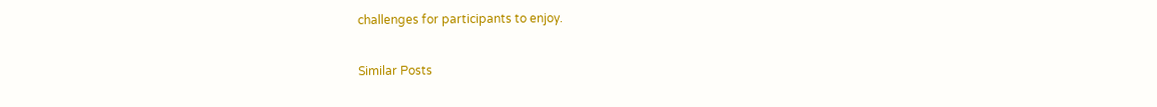challenges for participants to enjoy.

Similar Posts